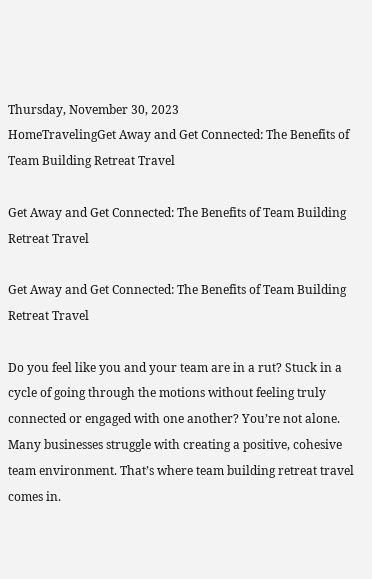Thursday, November 30, 2023
HomeTravelingGet Away and Get Connected: The Benefits of Team Building Retreat Travel

Get Away and Get Connected: The Benefits of Team Building Retreat Travel

Get Away and Get Connected: The Benefits of Team Building Retreat Travel

Do you feel like you and your team are in a rut? Stuck in a cycle of going through the motions without feeling truly connected or engaged with one another? You’re not alone. Many businesses struggle with creating a positive, cohesive team environment. That’s where team building retreat travel comes in.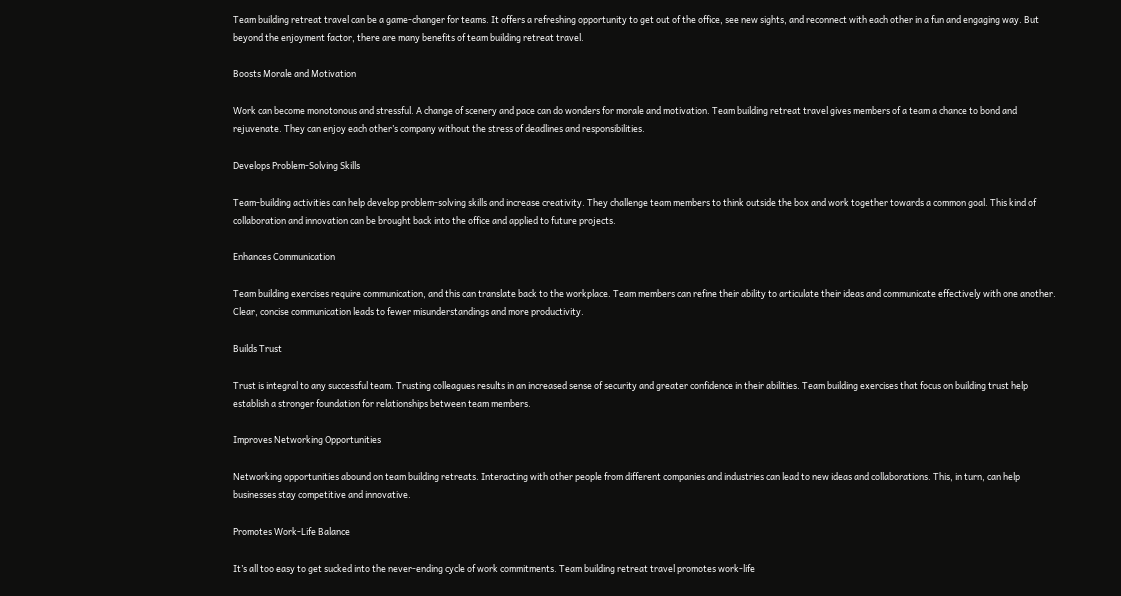Team building retreat travel can be a game-changer for teams. It offers a refreshing opportunity to get out of the office, see new sights, and reconnect with each other in a fun and engaging way. But beyond the enjoyment factor, there are many benefits of team building retreat travel.

Boosts Morale and Motivation

Work can become monotonous and stressful. A change of scenery and pace can do wonders for morale and motivation. Team building retreat travel gives members of a team a chance to bond and rejuvenate. They can enjoy each other’s company without the stress of deadlines and responsibilities.

Develops Problem-Solving Skills

Team-building activities can help develop problem-solving skills and increase creativity. They challenge team members to think outside the box and work together towards a common goal. This kind of collaboration and innovation can be brought back into the office and applied to future projects.

Enhances Communication

Team building exercises require communication, and this can translate back to the workplace. Team members can refine their ability to articulate their ideas and communicate effectively with one another. Clear, concise communication leads to fewer misunderstandings and more productivity.

Builds Trust

Trust is integral to any successful team. Trusting colleagues results in an increased sense of security and greater confidence in their abilities. Team building exercises that focus on building trust help establish a stronger foundation for relationships between team members.

Improves Networking Opportunities

Networking opportunities abound on team building retreats. Interacting with other people from different companies and industries can lead to new ideas and collaborations. This, in turn, can help businesses stay competitive and innovative.

Promotes Work-Life Balance

It’s all too easy to get sucked into the never-ending cycle of work commitments. Team building retreat travel promotes work-life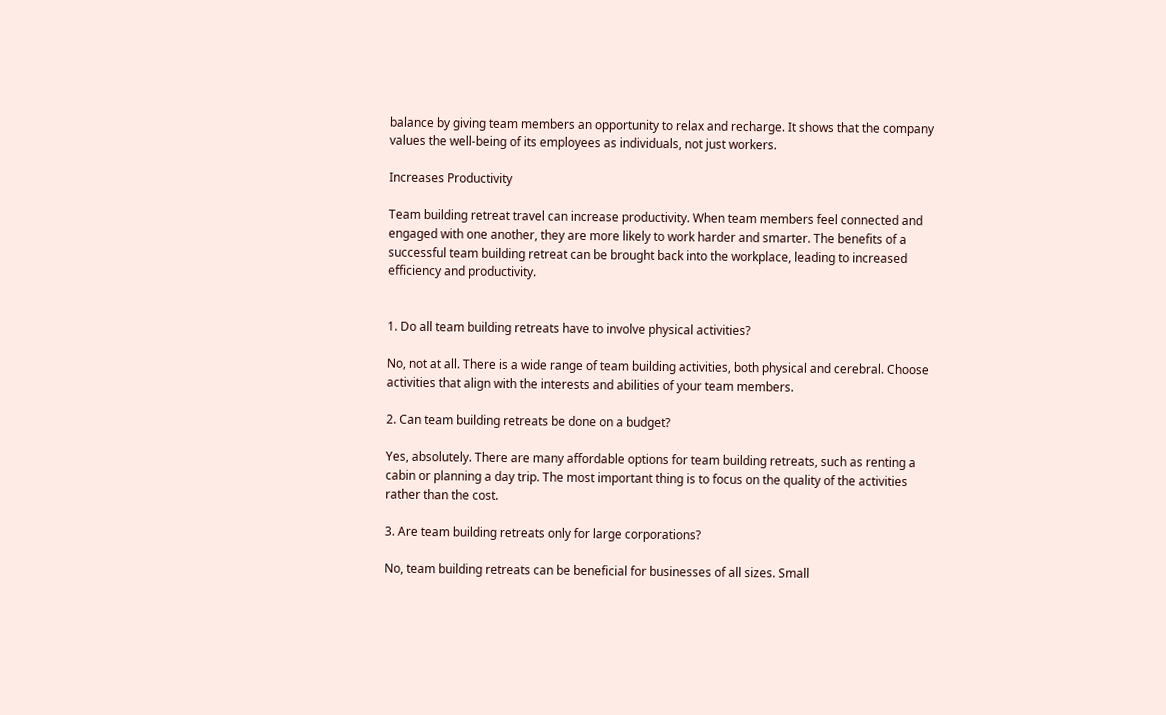balance by giving team members an opportunity to relax and recharge. It shows that the company values the well-being of its employees as individuals, not just workers.

Increases Productivity

Team building retreat travel can increase productivity. When team members feel connected and engaged with one another, they are more likely to work harder and smarter. The benefits of a successful team building retreat can be brought back into the workplace, leading to increased efficiency and productivity.


1. Do all team building retreats have to involve physical activities?

No, not at all. There is a wide range of team building activities, both physical and cerebral. Choose activities that align with the interests and abilities of your team members.

2. Can team building retreats be done on a budget?

Yes, absolutely. There are many affordable options for team building retreats, such as renting a cabin or planning a day trip. The most important thing is to focus on the quality of the activities rather than the cost.

3. Are team building retreats only for large corporations?

No, team building retreats can be beneficial for businesses of all sizes. Small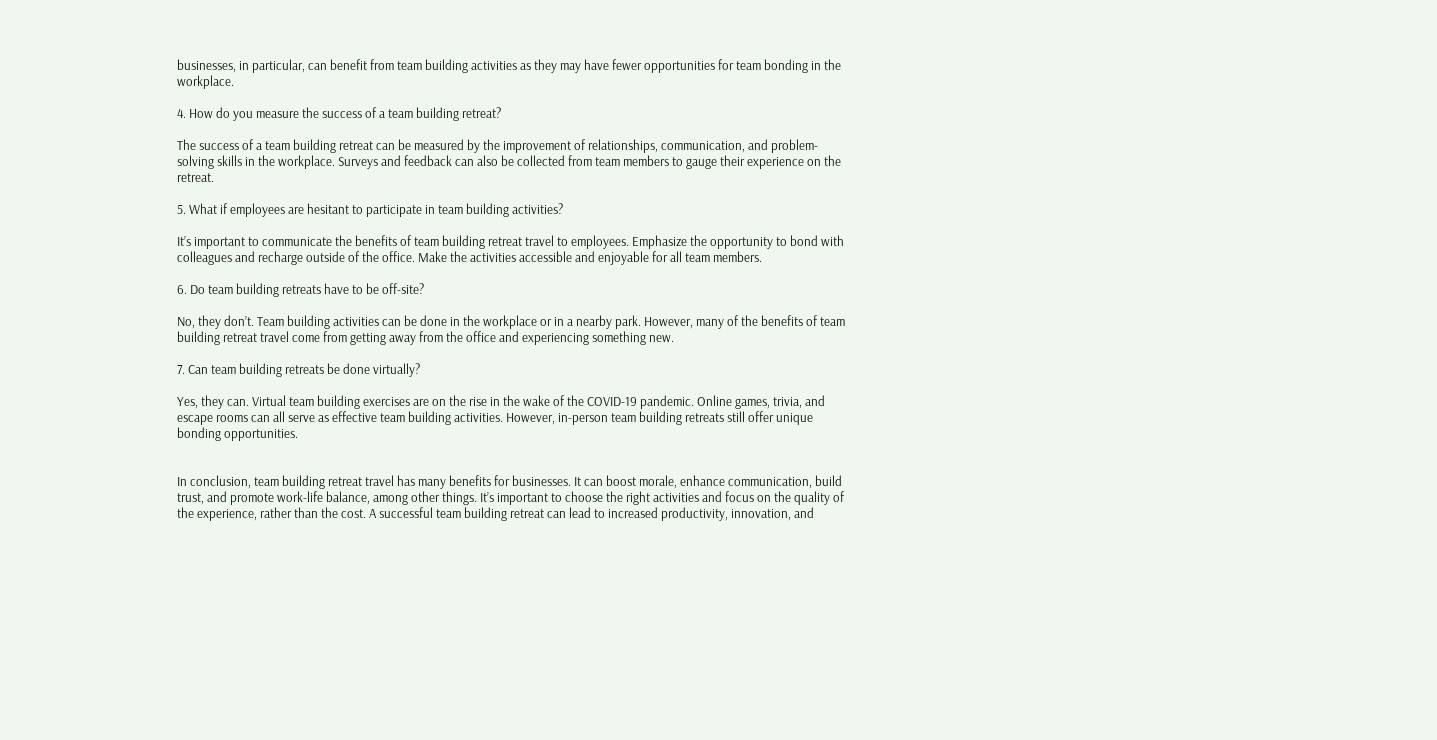businesses, in particular, can benefit from team building activities as they may have fewer opportunities for team bonding in the workplace.

4. How do you measure the success of a team building retreat?

The success of a team building retreat can be measured by the improvement of relationships, communication, and problem-solving skills in the workplace. Surveys and feedback can also be collected from team members to gauge their experience on the retreat.

5. What if employees are hesitant to participate in team building activities?

It’s important to communicate the benefits of team building retreat travel to employees. Emphasize the opportunity to bond with colleagues and recharge outside of the office. Make the activities accessible and enjoyable for all team members.

6. Do team building retreats have to be off-site?

No, they don’t. Team building activities can be done in the workplace or in a nearby park. However, many of the benefits of team building retreat travel come from getting away from the office and experiencing something new.

7. Can team building retreats be done virtually?

Yes, they can. Virtual team building exercises are on the rise in the wake of the COVID-19 pandemic. Online games, trivia, and escape rooms can all serve as effective team building activities. However, in-person team building retreats still offer unique bonding opportunities.


In conclusion, team building retreat travel has many benefits for businesses. It can boost morale, enhance communication, build trust, and promote work-life balance, among other things. It’s important to choose the right activities and focus on the quality of the experience, rather than the cost. A successful team building retreat can lead to increased productivity, innovation, and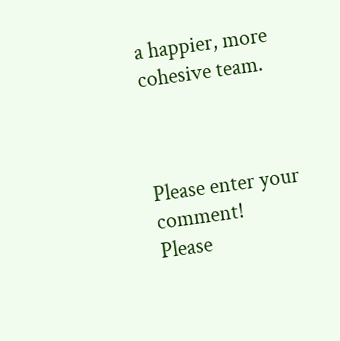a happier, more cohesive team.



Please enter your comment!
Please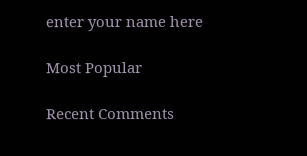enter your name here

Most Popular

Recent Comments